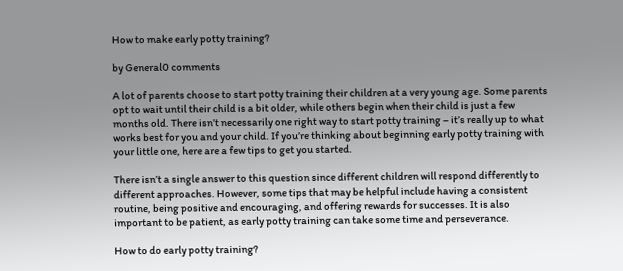How to make early potty training?

by General0 comments

A lot of parents choose to start potty training their children at a very young age. Some parents opt to wait until their child is a bit older, while others begin when their child is just a few months old. There isn’t necessarily one right way to start potty training – it’s really up to what works best for you and your child. If you’re thinking about beginning early potty training with your little one, here are a few tips to get you started.

There isn’t a single answer to this question since different children will respond differently to different approaches. However, some tips that may be helpful include having a consistent routine, being positive and encouraging, and offering rewards for successes. It is also important to be patient, as early potty training can take some time and perseverance.

How to do early potty training?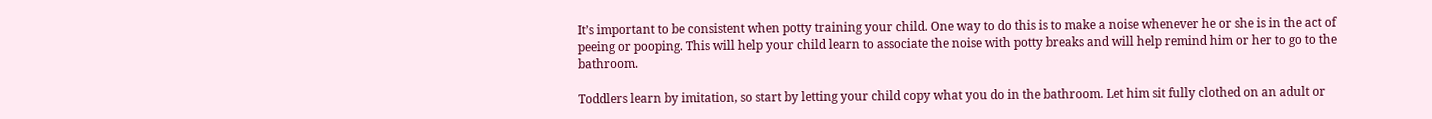It’s important to be consistent when potty training your child. One way to do this is to make a noise whenever he or she is in the act of peeing or pooping. This will help your child learn to associate the noise with potty breaks and will help remind him or her to go to the bathroom.

Toddlers learn by imitation, so start by letting your child copy what you do in the bathroom. Let him sit fully clothed on an adult or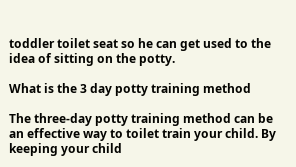toddler toilet seat so he can get used to the idea of sitting on the potty.

What is the 3 day potty training method

The three-day potty training method can be an effective way to toilet train your child. By keeping your child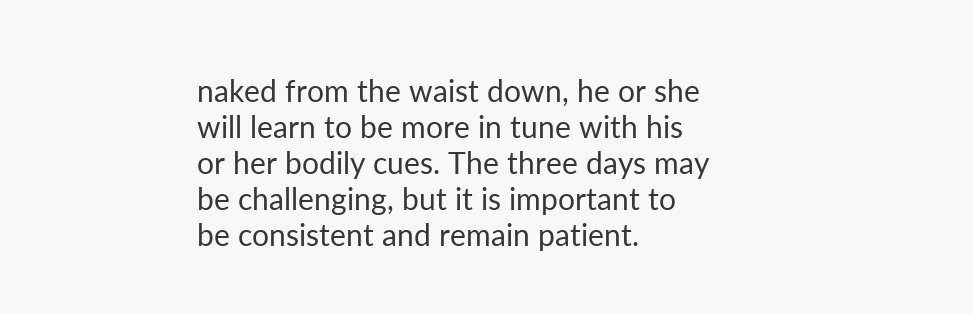naked from the waist down, he or she will learn to be more in tune with his or her bodily cues. The three days may be challenging, but it is important to be consistent and remain patient.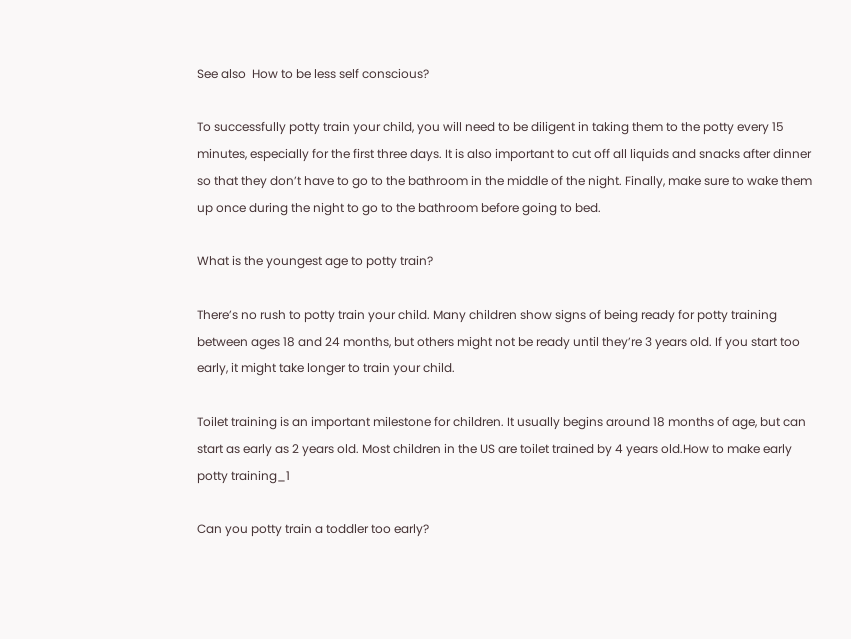See also  How to be less self conscious?

To successfully potty train your child, you will need to be diligent in taking them to the potty every 15 minutes, especially for the first three days. It is also important to cut off all liquids and snacks after dinner so that they don’t have to go to the bathroom in the middle of the night. Finally, make sure to wake them up once during the night to go to the bathroom before going to bed.

What is the youngest age to potty train?

There’s no rush to potty train your child. Many children show signs of being ready for potty training between ages 18 and 24 months, but others might not be ready until they’re 3 years old. If you start too early, it might take longer to train your child.

Toilet training is an important milestone for children. It usually begins around 18 months of age, but can start as early as 2 years old. Most children in the US are toilet trained by 4 years old.How to make early potty training_1

Can you potty train a toddler too early?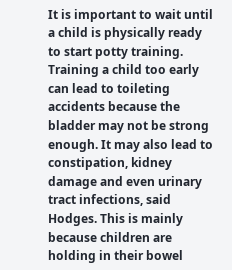It is important to wait until a child is physically ready to start potty training. Training a child too early can lead to toileting accidents because the bladder may not be strong enough. It may also lead to constipation, kidney damage and even urinary tract infections, said Hodges. This is mainly because children are holding in their bowel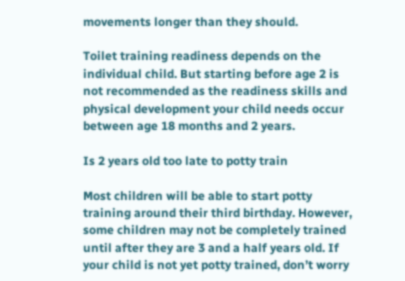movements longer than they should.

Toilet training readiness depends on the individual child. But starting before age 2 is not recommended as the readiness skills and physical development your child needs occur between age 18 months and 2 years.

Is 2 years old too late to potty train

Most children will be able to start potty training around their third birthday. However, some children may not be completely trained until after they are 3 and a half years old. If your child is not yet potty trained, don’t worry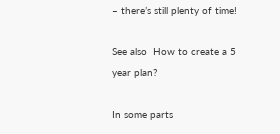– there’s still plenty of time!

See also  How to create a 5 year plan?

In some parts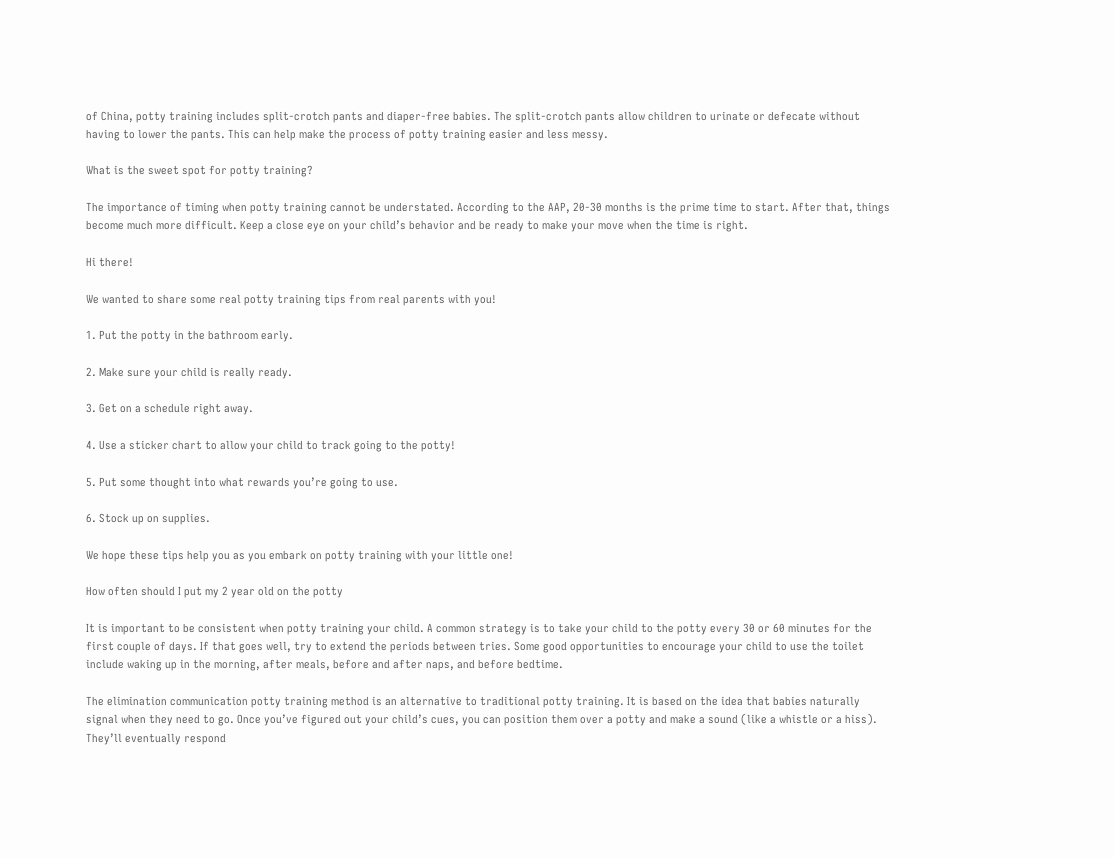of China, potty training includes split-crotch pants and diaper-free babies. The split-crotch pants allow children to urinate or defecate without having to lower the pants. This can help make the process of potty training easier and less messy.

What is the sweet spot for potty training?

The importance of timing when potty training cannot be understated. According to the AAP, 20-30 months is the prime time to start. After that, things become much more difficult. Keep a close eye on your child’s behavior and be ready to make your move when the time is right.

Hi there!

We wanted to share some real potty training tips from real parents with you!

1. Put the potty in the bathroom early.

2. Make sure your child is really ready.

3. Get on a schedule right away.

4. Use a sticker chart to allow your child to track going to the potty!

5. Put some thought into what rewards you’re going to use.

6. Stock up on supplies.

We hope these tips help you as you embark on potty training with your little one!

How often should I put my 2 year old on the potty

It is important to be consistent when potty training your child. A common strategy is to take your child to the potty every 30 or 60 minutes for the first couple of days. If that goes well, try to extend the periods between tries. Some good opportunities to encourage your child to use the toilet include waking up in the morning, after meals, before and after naps, and before bedtime.

The elimination communication potty training method is an alternative to traditional potty training. It is based on the idea that babies naturally signal when they need to go. Once you’ve figured out your child’s cues, you can position them over a potty and make a sound (like a whistle or a hiss). They’ll eventually respond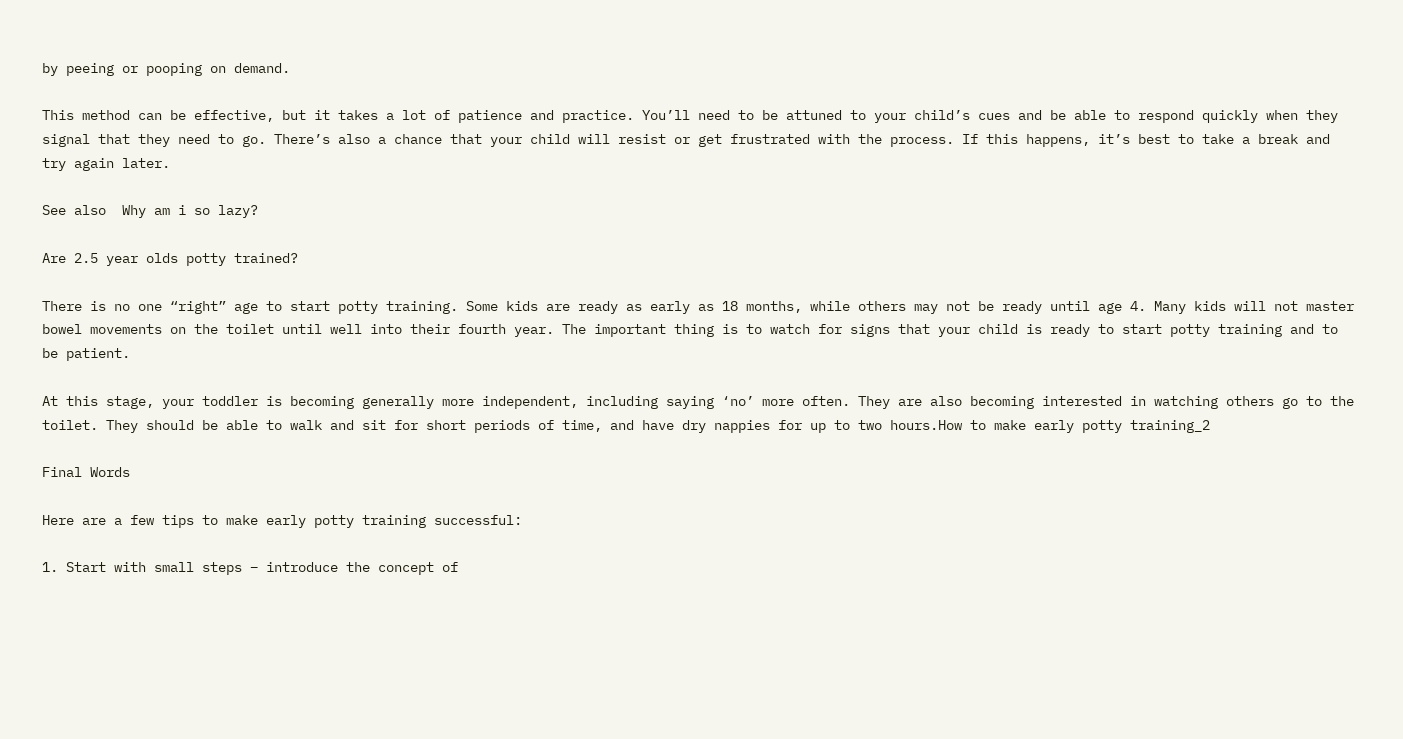by peeing or pooping on demand.

This method can be effective, but it takes a lot of patience and practice. You’ll need to be attuned to your child’s cues and be able to respond quickly when they signal that they need to go. There’s also a chance that your child will resist or get frustrated with the process. If this happens, it’s best to take a break and try again later.

See also  Why am i so lazy?

Are 2.5 year olds potty trained?

There is no one “right” age to start potty training. Some kids are ready as early as 18 months, while others may not be ready until age 4. Many kids will not master bowel movements on the toilet until well into their fourth year. The important thing is to watch for signs that your child is ready to start potty training and to be patient.

At this stage, your toddler is becoming generally more independent, including saying ‘no’ more often. They are also becoming interested in watching others go to the toilet. They should be able to walk and sit for short periods of time, and have dry nappies for up to two hours.How to make early potty training_2

Final Words

Here are a few tips to make early potty training successful:

1. Start with small steps – introduce the concept of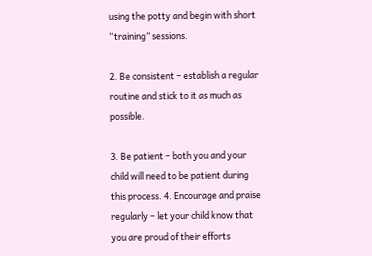using the potty and begin with short “training” sessions.

2. Be consistent – establish a regular routine and stick to it as much as possible.

3. Be patient – both you and your child will need to be patient during this process. 4. Encourage and praise regularly – let your child know that you are proud of their efforts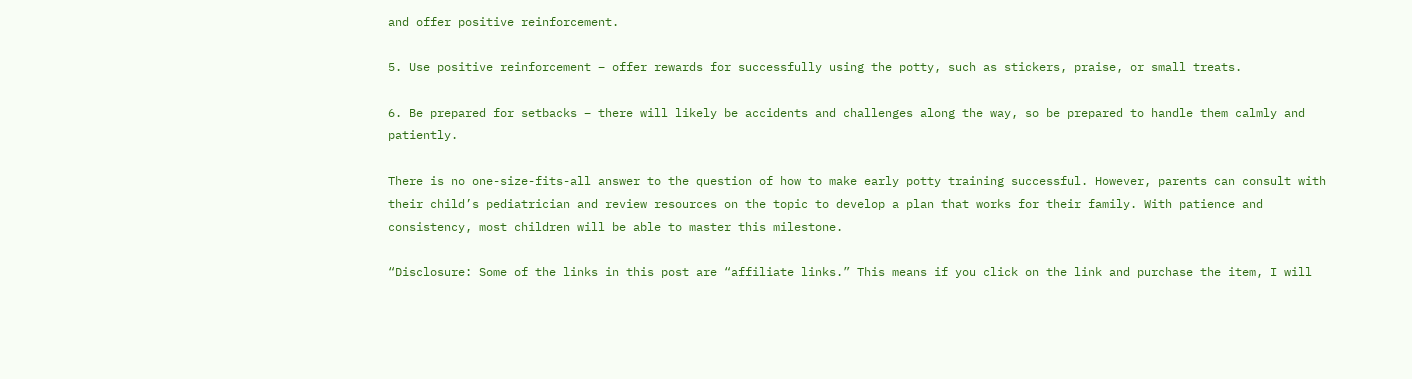and offer positive reinforcement.

5. Use positive reinforcement – offer rewards for successfully using the potty, such as stickers, praise, or small treats.

6. Be prepared for setbacks – there will likely be accidents and challenges along the way, so be prepared to handle them calmly and patiently.

There is no one-size-fits-all answer to the question of how to make early potty training successful. However, parents can consult with their child’s pediatrician and review resources on the topic to develop a plan that works for their family. With patience and consistency, most children will be able to master this milestone.

“Disclosure: Some of the links in this post are “affiliate links.” This means if you click on the link and purchase the item, I will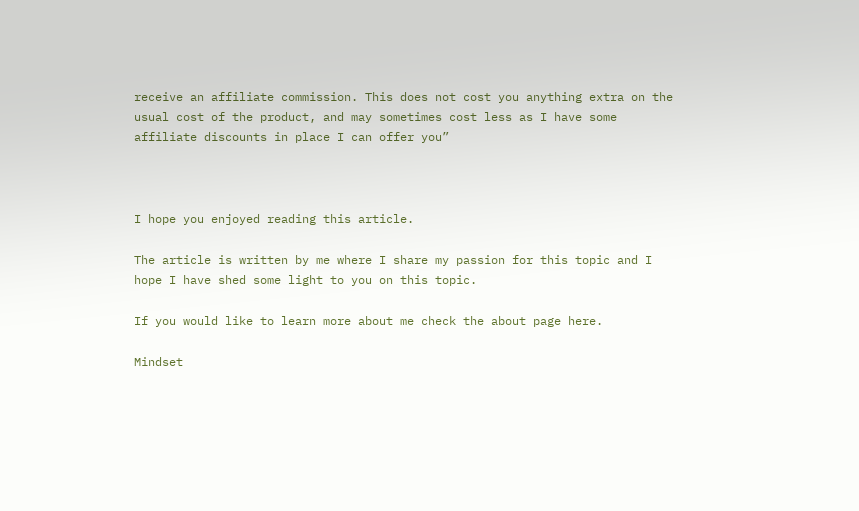receive an affiliate commission. This does not cost you anything extra on the usual cost of the product, and may sometimes cost less as I have some affiliate discounts in place I can offer you”



I hope you enjoyed reading this article.

The article is written by me where I share my passion for this topic and I hope I have shed some light to you on this topic.

If you would like to learn more about me check the about page here.

Mindset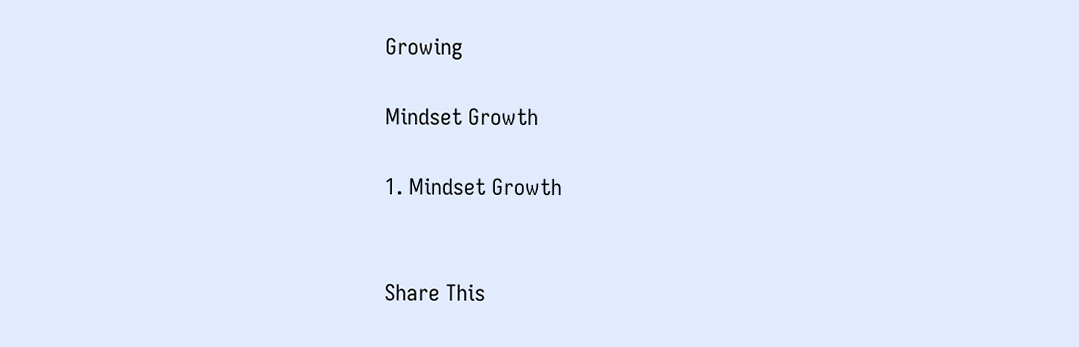Growing

Mindset Growth

1. Mindset Growth


Share This